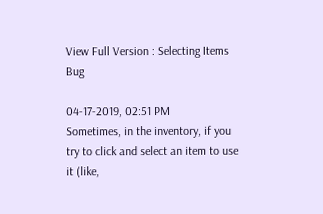View Full Version : Selecting Items Bug

04-17-2019, 02:51 PM
Sometimes, in the inventory, if you try to click and select an item to use it (like,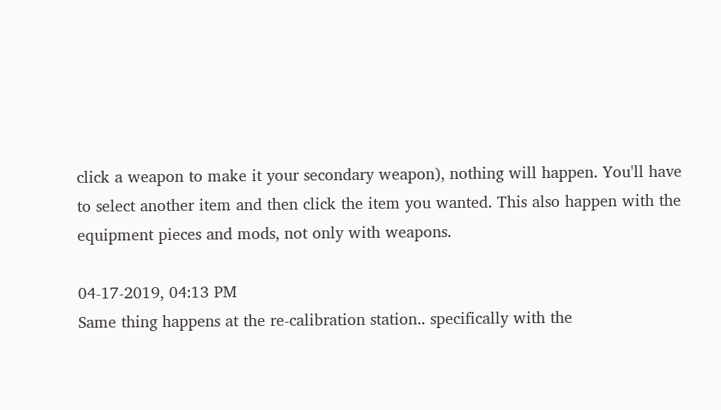click a weapon to make it your secondary weapon), nothing will happen. You'll have to select another item and then click the item you wanted. This also happen with the equipment pieces and mods, not only with weapons.

04-17-2019, 04:13 PM
Same thing happens at the re-calibration station.. specifically with the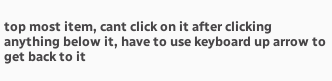top most item, cant click on it after clicking anything below it, have to use keyboard up arrow to get back to it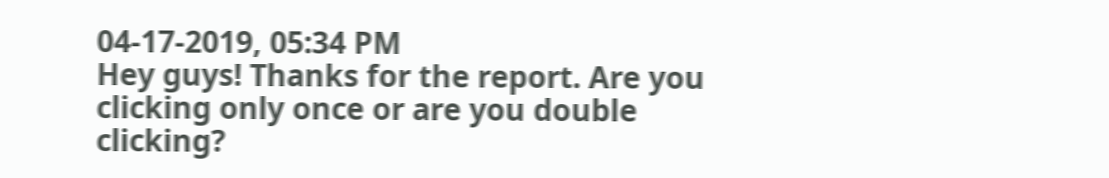04-17-2019, 05:34 PM
Hey guys! Thanks for the report. Are you clicking only once or are you double clicking?